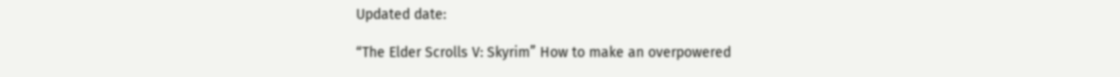Updated date:

“The Elder Scrolls V: Skyrim” How to make an overpowered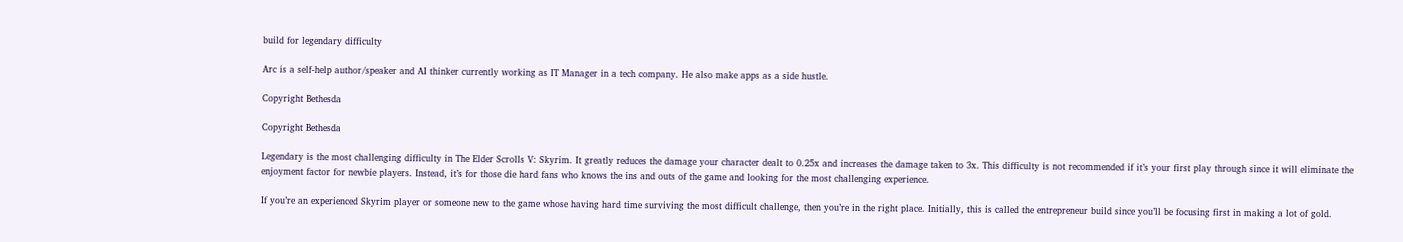build for legendary difficulty

Arc is a self-help author/speaker and AI thinker currently working as IT Manager in a tech company. He also make apps as a side hustle.

Copyright Bethesda

Copyright Bethesda

Legendary is the most challenging difficulty in The Elder Scrolls V: Skyrim. It greatly reduces the damage your character dealt to 0.25x and increases the damage taken to 3x. This difficulty is not recommended if it’s your first play through since it will eliminate the enjoyment factor for newbie players. Instead, it’s for those die hard fans who knows the ins and outs of the game and looking for the most challenging experience.

If you’re an experienced Skyrim player or someone new to the game whose having hard time surviving the most difficult challenge, then you’re in the right place. Initially, this is called the entrepreneur build since you’ll be focusing first in making a lot of gold.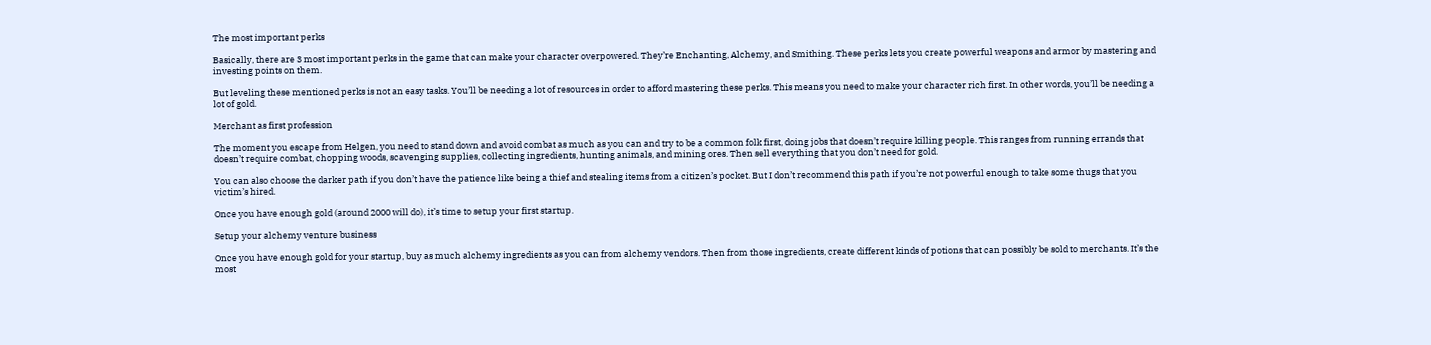The most important perks

Basically, there are 3 most important perks in the game that can make your character overpowered. They’re Enchanting, Alchemy, and Smithing. These perks lets you create powerful weapons and armor by mastering and investing points on them.

But leveling these mentioned perks is not an easy tasks. You’ll be needing a lot of resources in order to afford mastering these perks. This means you need to make your character rich first. In other words, you’ll be needing a lot of gold.

Merchant as first profession

The moment you escape from Helgen, you need to stand down and avoid combat as much as you can and try to be a common folk first, doing jobs that doesn’t require killing people. This ranges from running errands that doesn’t require combat, chopping woods, scavenging supplies, collecting ingredients, hunting animals, and mining ores. Then sell everything that you don’t need for gold.

You can also choose the darker path if you don’t have the patience like being a thief and stealing items from a citizen’s pocket. But I don’t recommend this path if you’re not powerful enough to take some thugs that you victim’s hired.

Once you have enough gold (around 2000 will do), it’s time to setup your first startup.

Setup your alchemy venture business

Once you have enough gold for your startup, buy as much alchemy ingredients as you can from alchemy vendors. Then from those ingredients, create different kinds of potions that can possibly be sold to merchants. It’s the most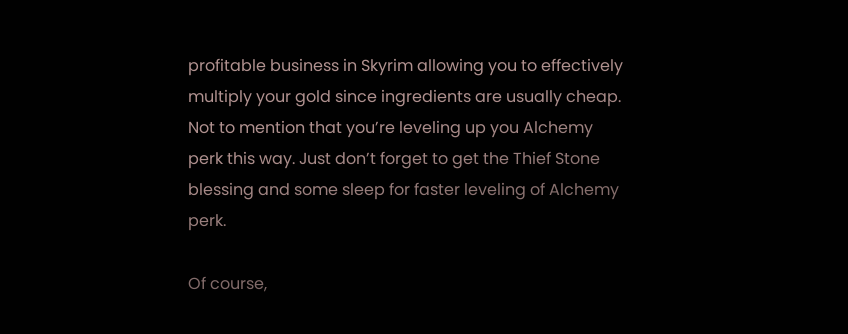profitable business in Skyrim allowing you to effectively multiply your gold since ingredients are usually cheap. Not to mention that you’re leveling up you Alchemy perk this way. Just don’t forget to get the Thief Stone blessing and some sleep for faster leveling of Alchemy perk.

Of course,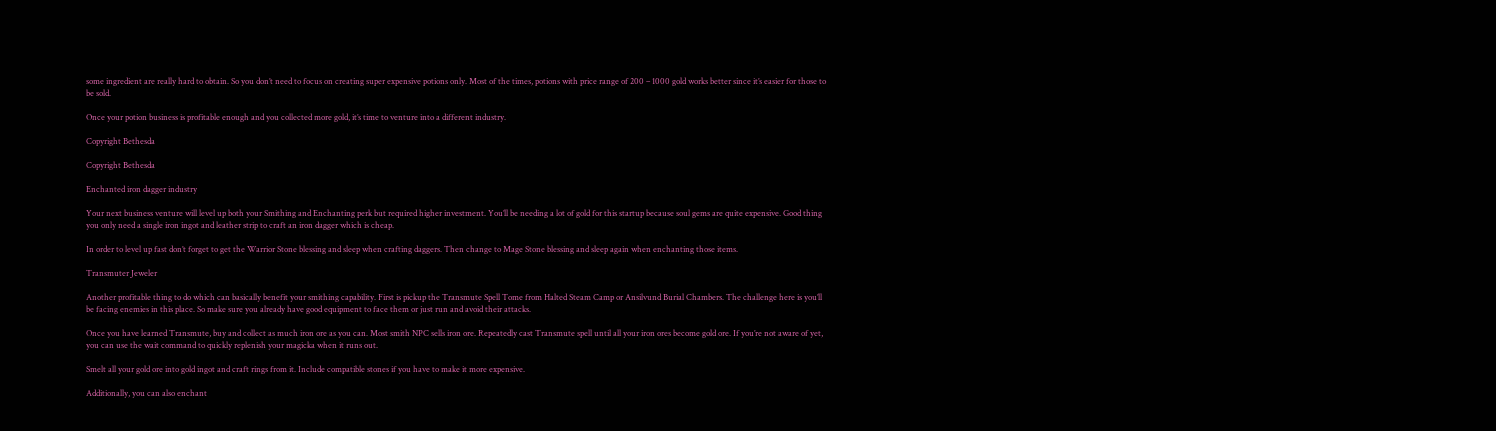some ingredient are really hard to obtain. So you don’t need to focus on creating super expensive potions only. Most of the times, potions with price range of 200 – 1000 gold works better since it’s easier for those to be sold.

Once your potion business is profitable enough and you collected more gold, it’s time to venture into a different industry.

Copyright Bethesda

Copyright Bethesda

Enchanted iron dagger industry

Your next business venture will level up both your Smithing and Enchanting perk but required higher investment. You’ll be needing a lot of gold for this startup because soul gems are quite expensive. Good thing you only need a single iron ingot and leather strip to craft an iron dagger which is cheap.

In order to level up fast don’t forget to get the Warrior Stone blessing and sleep when crafting daggers. Then change to Mage Stone blessing and sleep again when enchanting those items.

Transmuter Jeweler

Another profitable thing to do which can basically benefit your smithing capability. First is pickup the Transmute Spell Tome from Halted Steam Camp or Ansilvund Burial Chambers. The challenge here is you’ll be facing enemies in this place. So make sure you already have good equipment to face them or just run and avoid their attacks.

Once you have learned Transmute, buy and collect as much iron ore as you can. Most smith NPC sells iron ore. Repeatedly cast Transmute spell until all your iron ores become gold ore. If you’re not aware of yet, you can use the wait command to quickly replenish your magicka when it runs out.

Smelt all your gold ore into gold ingot and craft rings from it. Include compatible stones if you have to make it more expensive.

Additionally, you can also enchant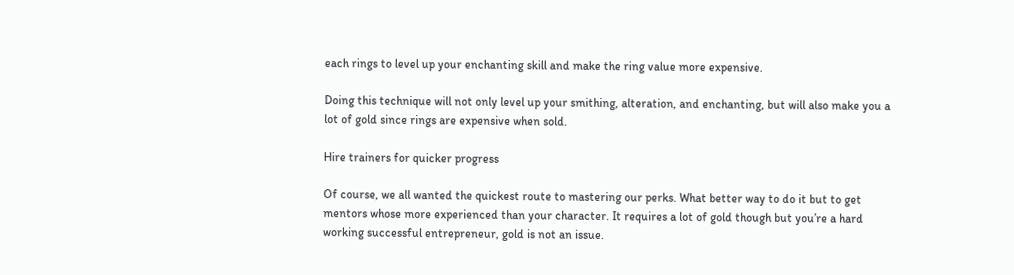each rings to level up your enchanting skill and make the ring value more expensive.

Doing this technique will not only level up your smithing, alteration, and enchanting, but will also make you a lot of gold since rings are expensive when sold.

Hire trainers for quicker progress

Of course, we all wanted the quickest route to mastering our perks. What better way to do it but to get mentors whose more experienced than your character. It requires a lot of gold though but you’re a hard working successful entrepreneur, gold is not an issue.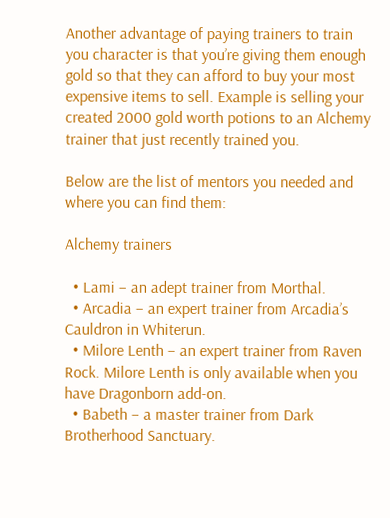Another advantage of paying trainers to train you character is that you’re giving them enough gold so that they can afford to buy your most expensive items to sell. Example is selling your created 2000 gold worth potions to an Alchemy trainer that just recently trained you.

Below are the list of mentors you needed and where you can find them:

Alchemy trainers

  • Lami – an adept trainer from Morthal.
  • Arcadia – an expert trainer from Arcadia’s Cauldron in Whiterun.
  • Milore Lenth – an expert trainer from Raven Rock. Milore Lenth is only available when you have Dragonborn add-on.
  • Babeth – a master trainer from Dark Brotherhood Sanctuary.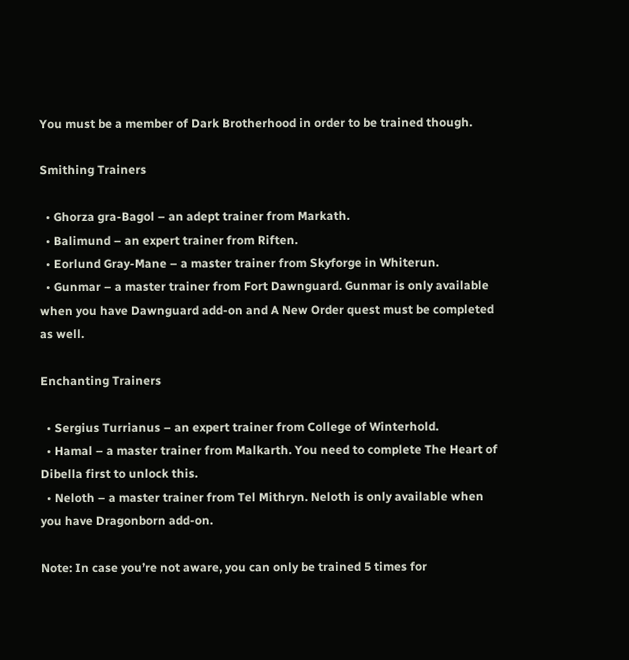You must be a member of Dark Brotherhood in order to be trained though.

Smithing Trainers

  • Ghorza gra-Bagol – an adept trainer from Markath.
  • Balimund – an expert trainer from Riften.
  • Eorlund Gray-Mane – a master trainer from Skyforge in Whiterun.
  • Gunmar – a master trainer from Fort Dawnguard. Gunmar is only available when you have Dawnguard add-on and A New Order quest must be completed as well.

Enchanting Trainers

  • Sergius Turrianus – an expert trainer from College of Winterhold.
  • Hamal – a master trainer from Malkarth. You need to complete The Heart of Dibella first to unlock this.
  • Neloth – a master trainer from Tel Mithryn. Neloth is only available when you have Dragonborn add-on.

Note: In case you’re not aware, you can only be trained 5 times for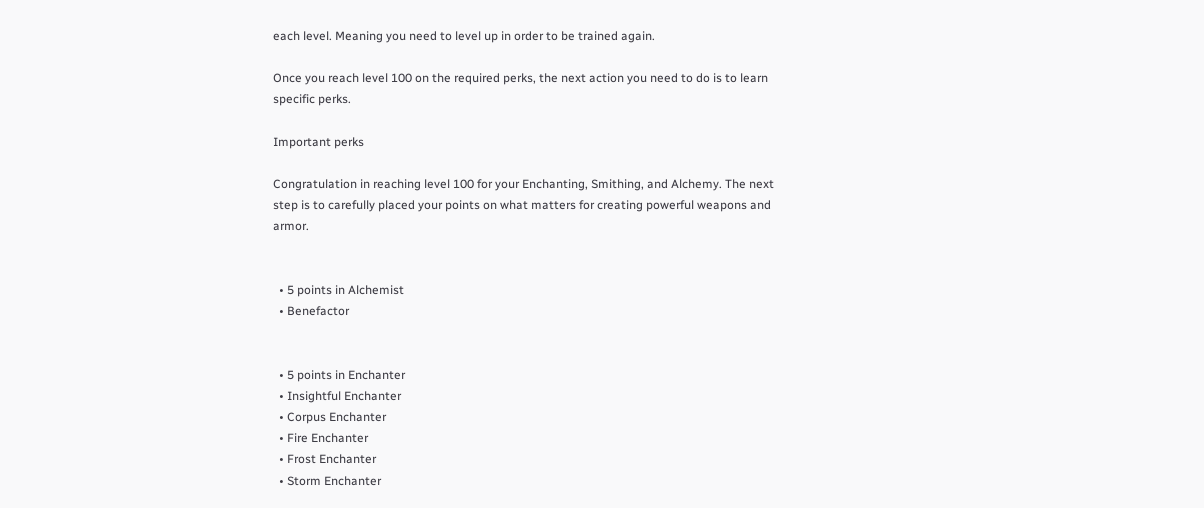each level. Meaning you need to level up in order to be trained again.

Once you reach level 100 on the required perks, the next action you need to do is to learn specific perks.

Important perks

Congratulation in reaching level 100 for your Enchanting, Smithing, and Alchemy. The next step is to carefully placed your points on what matters for creating powerful weapons and armor.


  • 5 points in Alchemist
  • Benefactor


  • 5 points in Enchanter
  • Insightful Enchanter
  • Corpus Enchanter
  • Fire Enchanter
  • Frost Enchanter
  • Storm Enchanter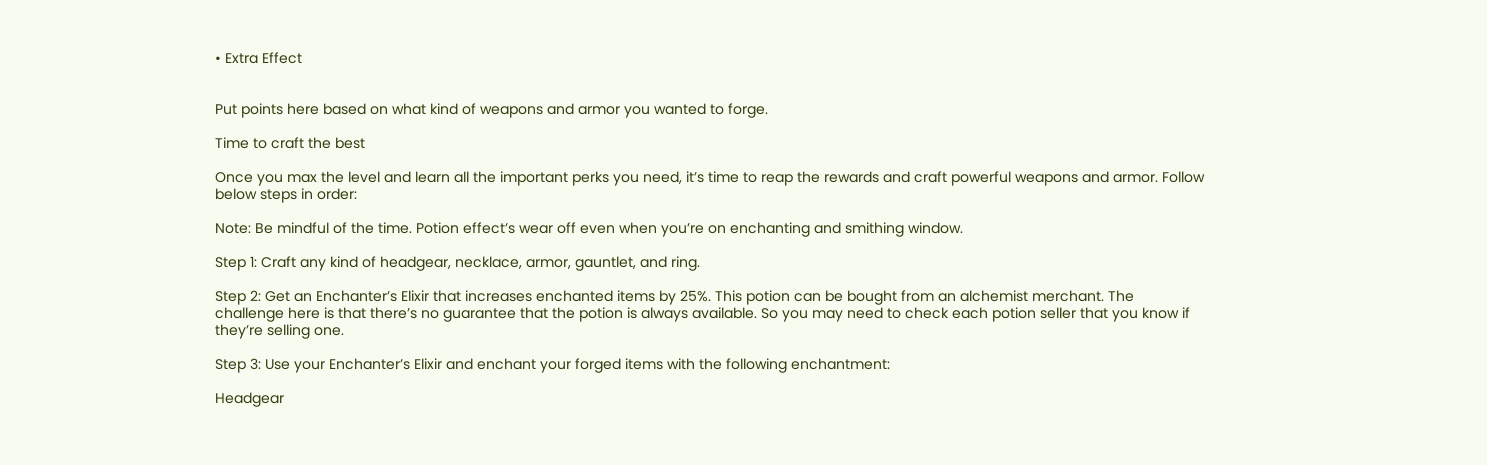• Extra Effect


Put points here based on what kind of weapons and armor you wanted to forge.

Time to craft the best

Once you max the level and learn all the important perks you need, it’s time to reap the rewards and craft powerful weapons and armor. Follow below steps in order:

Note: Be mindful of the time. Potion effect’s wear off even when you’re on enchanting and smithing window.

Step 1: Craft any kind of headgear, necklace, armor, gauntlet, and ring.

Step 2: Get an Enchanter’s Elixir that increases enchanted items by 25%. This potion can be bought from an alchemist merchant. The challenge here is that there’s no guarantee that the potion is always available. So you may need to check each potion seller that you know if they’re selling one.

Step 3: Use your Enchanter’s Elixir and enchant your forged items with the following enchantment:

Headgear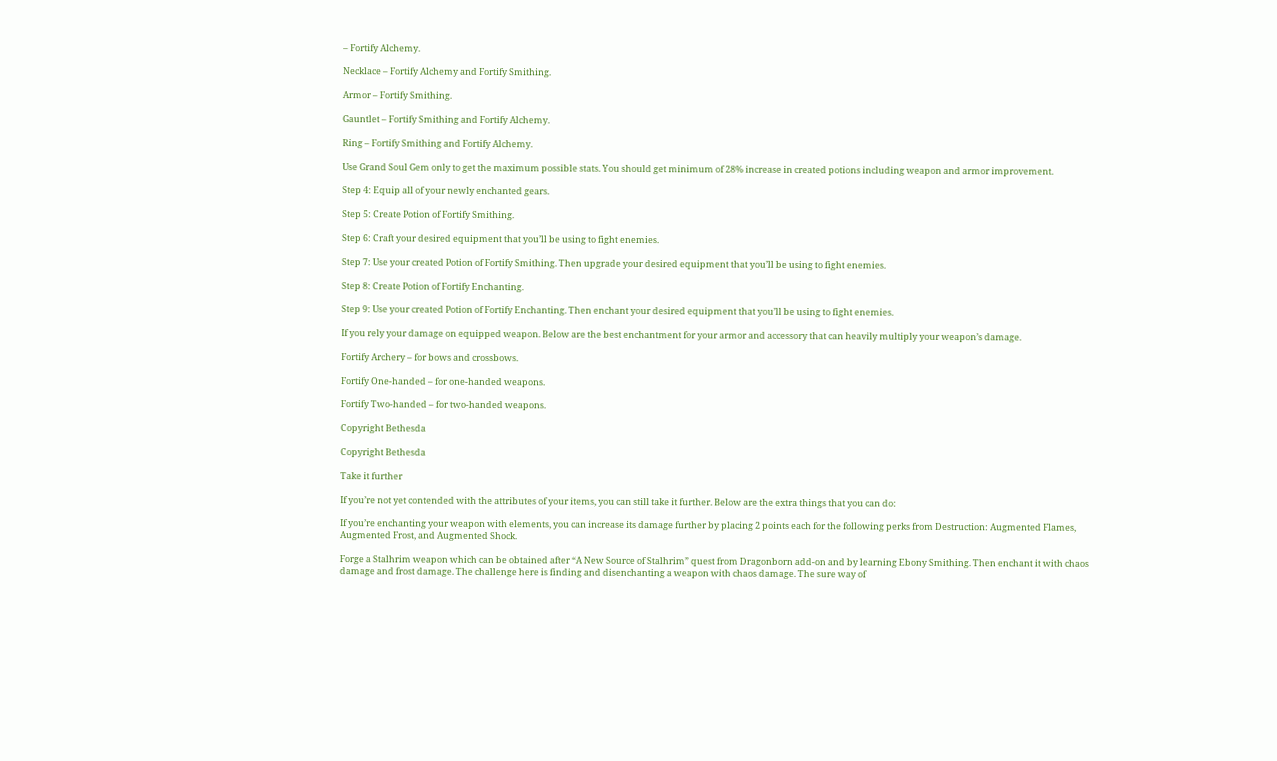– Fortify Alchemy.

Necklace – Fortify Alchemy and Fortify Smithing.

Armor – Fortify Smithing.

Gauntlet – Fortify Smithing and Fortify Alchemy.

Ring – Fortify Smithing and Fortify Alchemy.

Use Grand Soul Gem only to get the maximum possible stats. You should get minimum of 28% increase in created potions including weapon and armor improvement.

Step 4: Equip all of your newly enchanted gears.

Step 5: Create Potion of Fortify Smithing.

Step 6: Craft your desired equipment that you’ll be using to fight enemies.

Step 7: Use your created Potion of Fortify Smithing. Then upgrade your desired equipment that you’ll be using to fight enemies.

Step 8: Create Potion of Fortify Enchanting.

Step 9: Use your created Potion of Fortify Enchanting. Then enchant your desired equipment that you’ll be using to fight enemies.

If you rely your damage on equipped weapon. Below are the best enchantment for your armor and accessory that can heavily multiply your weapon’s damage.

Fortify Archery – for bows and crossbows.

Fortify One-handed – for one-handed weapons.

Fortify Two-handed – for two-handed weapons.

Copyright Bethesda

Copyright Bethesda

Take it further

If you’re not yet contended with the attributes of your items, you can still take it further. Below are the extra things that you can do:

If you’re enchanting your weapon with elements, you can increase its damage further by placing 2 points each for the following perks from Destruction: Augmented Flames, Augmented Frost, and Augmented Shock.

Forge a Stalhrim weapon which can be obtained after “A New Source of Stalhrim” quest from Dragonborn add-on and by learning Ebony Smithing. Then enchant it with chaos damage and frost damage. The challenge here is finding and disenchanting a weapon with chaos damage. The sure way of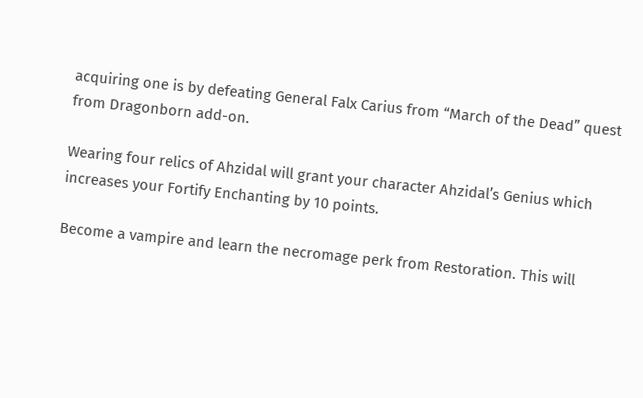acquiring one is by defeating General Falx Carius from “March of the Dead” quest from Dragonborn add-on.

Wearing four relics of Ahzidal will grant your character Ahzidal’s Genius which increases your Fortify Enchanting by 10 points.

Become a vampire and learn the necromage perk from Restoration. This will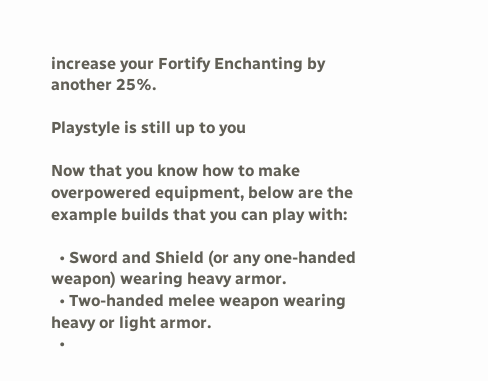increase your Fortify Enchanting by another 25%.

Playstyle is still up to you

Now that you know how to make overpowered equipment, below are the example builds that you can play with:

  • Sword and Shield (or any one-handed weapon) wearing heavy armor.
  • Two-handed melee weapon wearing heavy or light armor.
  •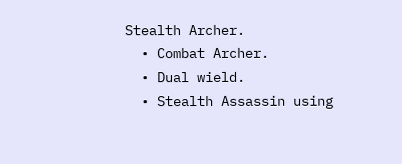Stealth Archer.
  • Combat Archer.
  • Dual wield.
  • Stealth Assassin using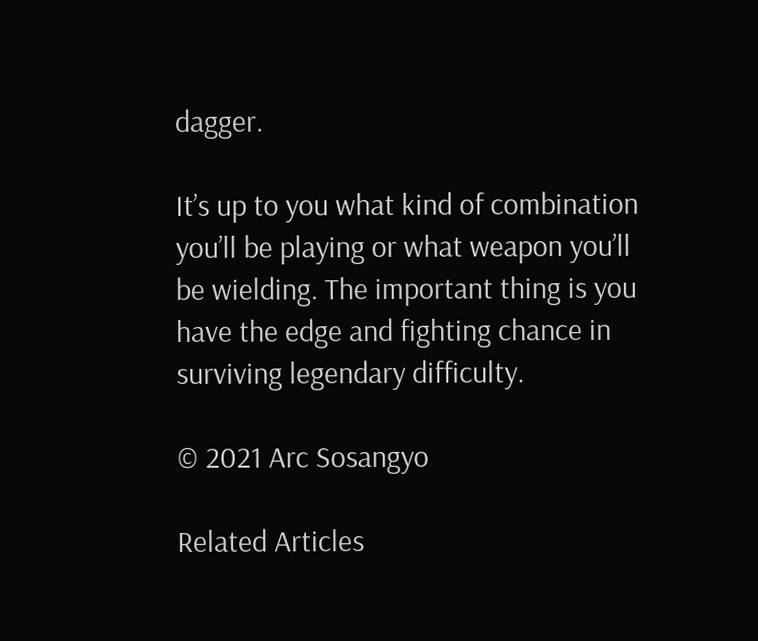dagger.

It’s up to you what kind of combination you’ll be playing or what weapon you’ll be wielding. The important thing is you have the edge and fighting chance in surviving legendary difficulty.

© 2021 Arc Sosangyo

Related Articles